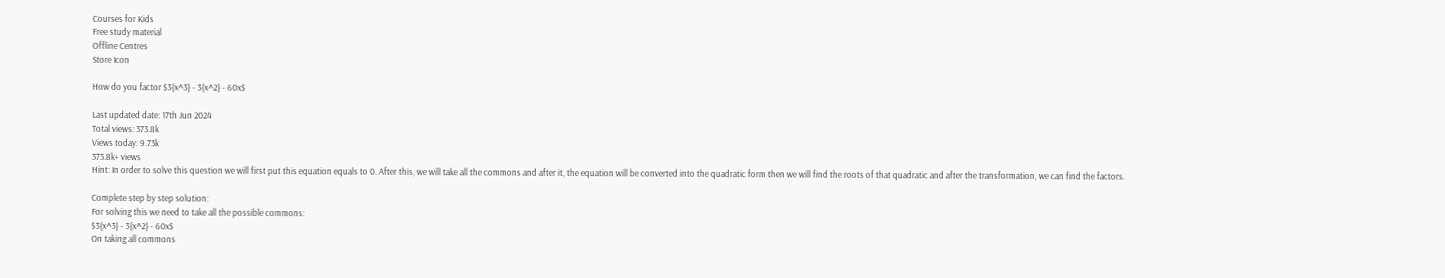Courses for Kids
Free study material
Offline Centres
Store Icon

How do you factor $3{x^3} - 3{x^2} - 60x$

Last updated date: 17th Jun 2024
Total views: 373.8k
Views today: 9.73k
373.8k+ views
Hint: In order to solve this question we will first put this equation equals to 0. After this, we will take all the commons and after it, the equation will be converted into the quadratic form then we will find the roots of that quadratic and after the transformation, we can find the factors.

Complete step by step solution:
For solving this we need to take all the possible commons:
$3{x^3} - 3{x^2} - 60x$
On taking all commons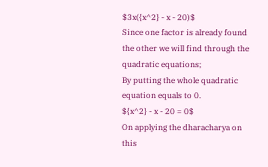$3x({x^2} - x - 20)$
Since one factor is already found the other we will find through the quadratic equations;
By putting the whole quadratic equation equals to 0.
${x^2} - x - 20 = 0$
On applying the dharacharya on this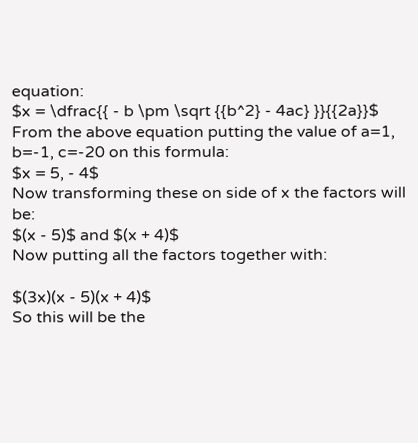equation:
$x = \dfrac{{ - b \pm \sqrt {{b^2} - 4ac} }}{{2a}}$
From the above equation putting the value of a=1, b=-1, c=-20 on this formula:
$x = 5, - 4$
Now transforming these on side of x the factors will be:
$(x - 5)$ and $(x + 4)$
Now putting all the factors together with:

$(3x)(x - 5)(x + 4)$
So this will be the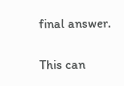final answer.

This can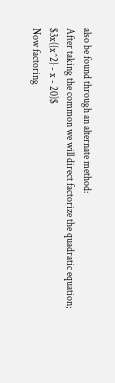also be found through an alternate method:
After taking the common we will direct factorize the quadratic equation;
$3x({x^2} - x - 20)$
Now factoring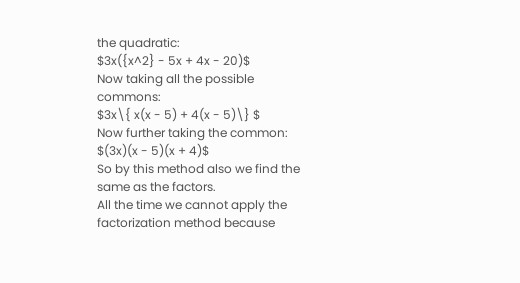the quadratic:
$3x({x^2} - 5x + 4x - 20)$
Now taking all the possible commons:
$3x\{ x(x - 5) + 4(x - 5)\} $
Now further taking the common:
$(3x)(x - 5)(x + 4)$
So by this method also we find the same as the factors.
All the time we cannot apply the factorization method because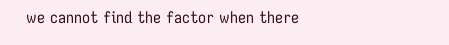we cannot find the factor when there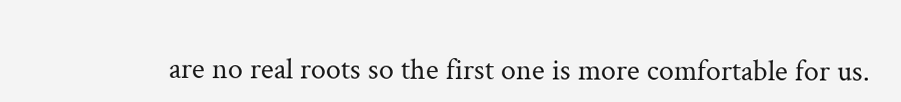are no real roots so the first one is more comfortable for us.